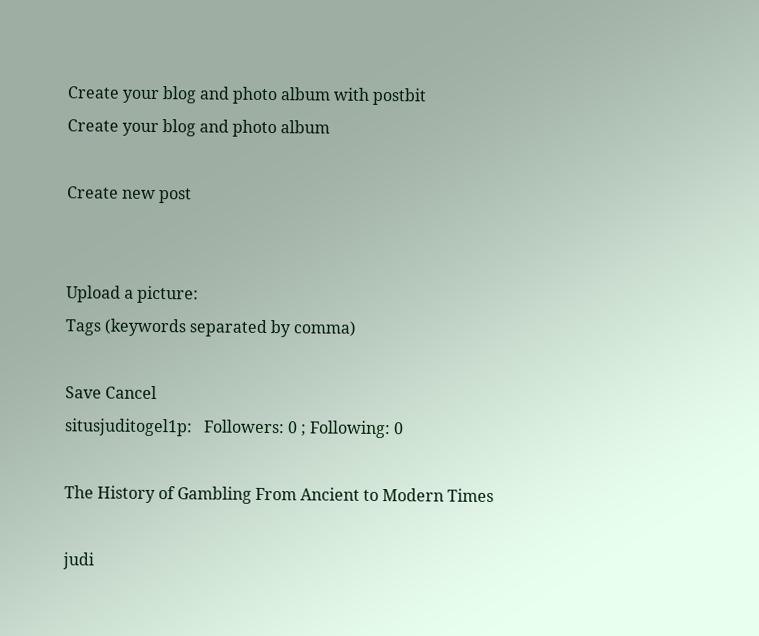Create your blog and photo album with postbit
Create your blog and photo album

Create new post


Upload a picture:
Tags (keywords separated by comma)

Save Cancel
situsjuditogel1p:   Followers: 0 ; Following: 0

The History of Gambling From Ancient to Modern Times

judi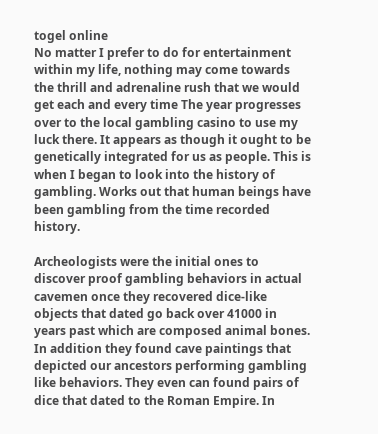togel online
No matter I prefer to do for entertainment within my life, nothing may come towards the thrill and adrenaline rush that we would get each and every time The year progresses over to the local gambling casino to use my luck there. It appears as though it ought to be genetically integrated for us as people. This is when I began to look into the history of gambling. Works out that human beings have been gambling from the time recorded history.

Archeologists were the initial ones to discover proof gambling behaviors in actual cavemen once they recovered dice-like objects that dated go back over 41000 in years past which are composed animal bones. In addition they found cave paintings that depicted our ancestors performing gambling like behaviors. They even can found pairs of dice that dated to the Roman Empire. In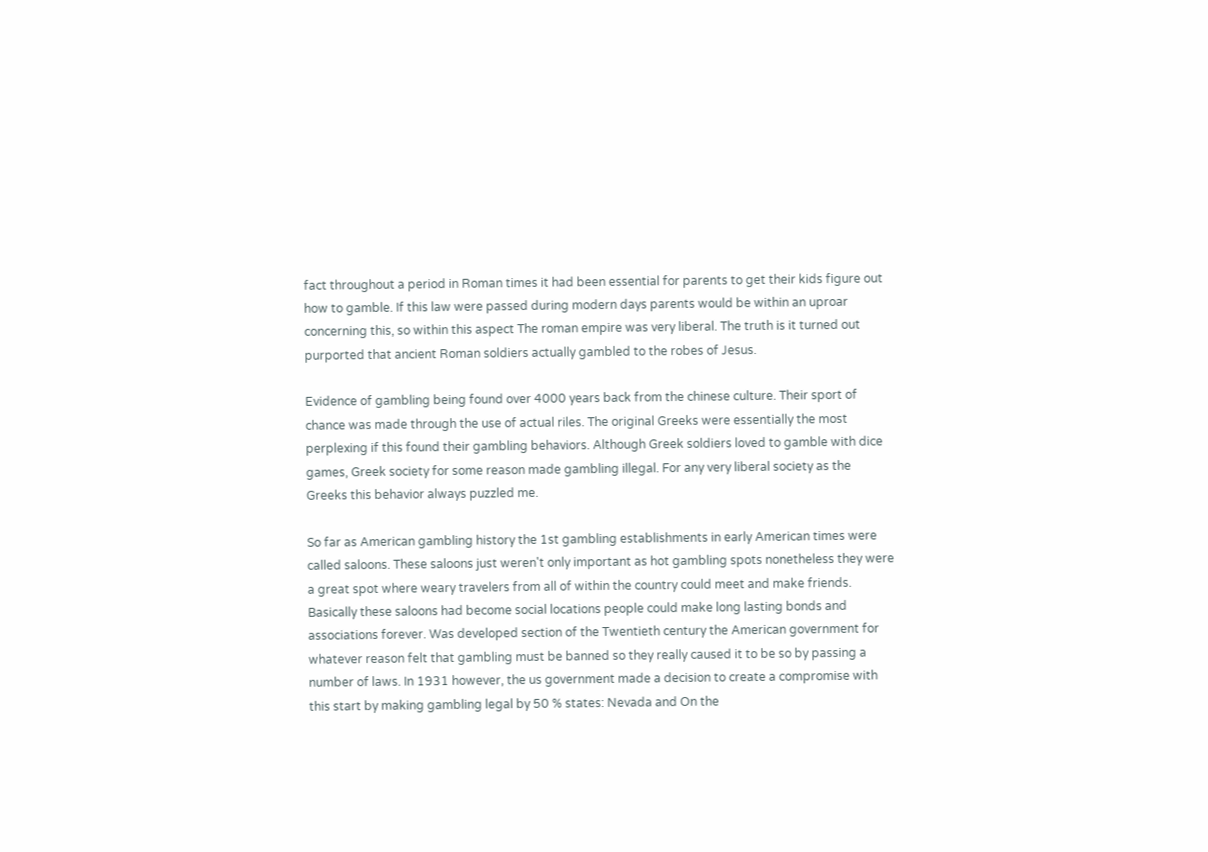fact throughout a period in Roman times it had been essential for parents to get their kids figure out how to gamble. If this law were passed during modern days parents would be within an uproar concerning this, so within this aspect The roman empire was very liberal. The truth is it turned out purported that ancient Roman soldiers actually gambled to the robes of Jesus.

Evidence of gambling being found over 4000 years back from the chinese culture. Their sport of chance was made through the use of actual riles. The original Greeks were essentially the most perplexing if this found their gambling behaviors. Although Greek soldiers loved to gamble with dice games, Greek society for some reason made gambling illegal. For any very liberal society as the Greeks this behavior always puzzled me.

So far as American gambling history the 1st gambling establishments in early American times were called saloons. These saloons just weren't only important as hot gambling spots nonetheless they were a great spot where weary travelers from all of within the country could meet and make friends. Basically these saloons had become social locations people could make long lasting bonds and associations forever. Was developed section of the Twentieth century the American government for whatever reason felt that gambling must be banned so they really caused it to be so by passing a number of laws. In 1931 however, the us government made a decision to create a compromise with this start by making gambling legal by 50 % states: Nevada and On the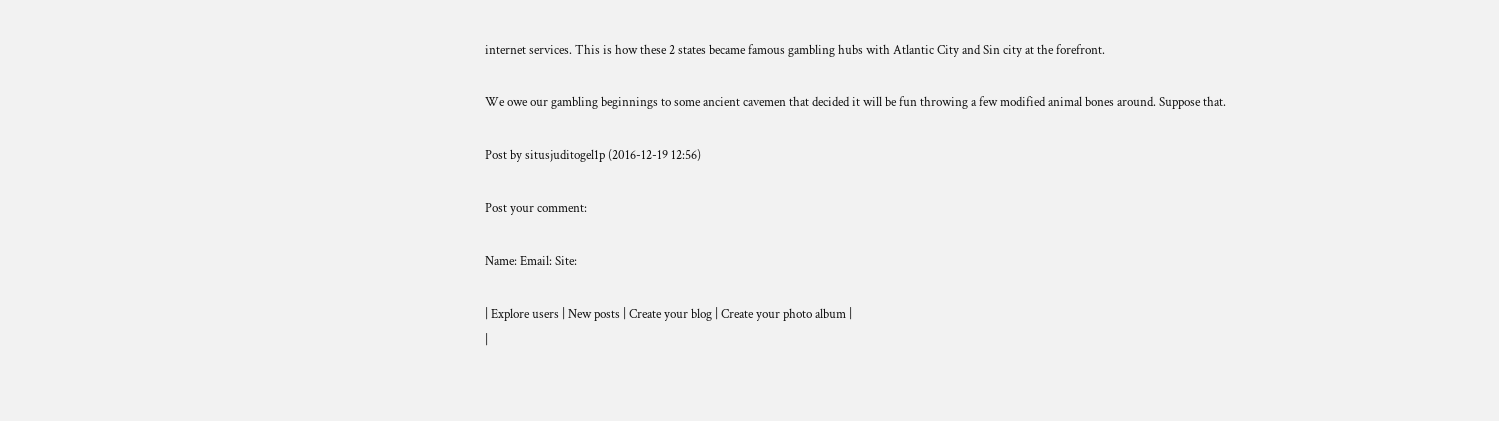internet services. This is how these 2 states became famous gambling hubs with Atlantic City and Sin city at the forefront.

We owe our gambling beginnings to some ancient cavemen that decided it will be fun throwing a few modified animal bones around. Suppose that.

Post by situsjuditogel1p (2016-12-19 12:56)

Post your comment:

Name: Email: Site:

| Explore users | New posts | Create your blog | Create your photo album |
|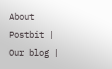About Postbit | Our blog |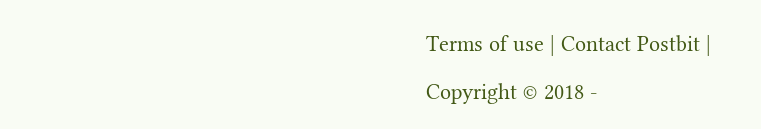Terms of use | Contact Postbit |

Copyright © 2018 -